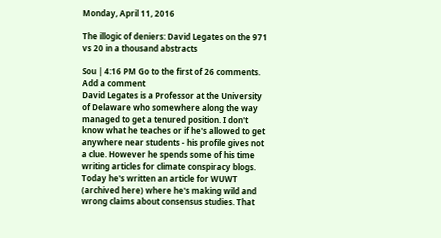Monday, April 11, 2016

The illogic of deniers: David Legates on the 971 vs 20 in a thousand abstracts

Sou | 4:16 PM Go to the first of 26 comments. Add a comment
David Legates is a Professor at the University of Delaware who somewhere along the way managed to get a tenured position. I don't know what he teaches or if he's allowed to get anywhere near students - his profile gives not a clue. However he spends some of his time writing articles for climate conspiracy blogs. Today he's written an article for WUWT (archived here) where he's making wild and wrong claims about consensus studies. That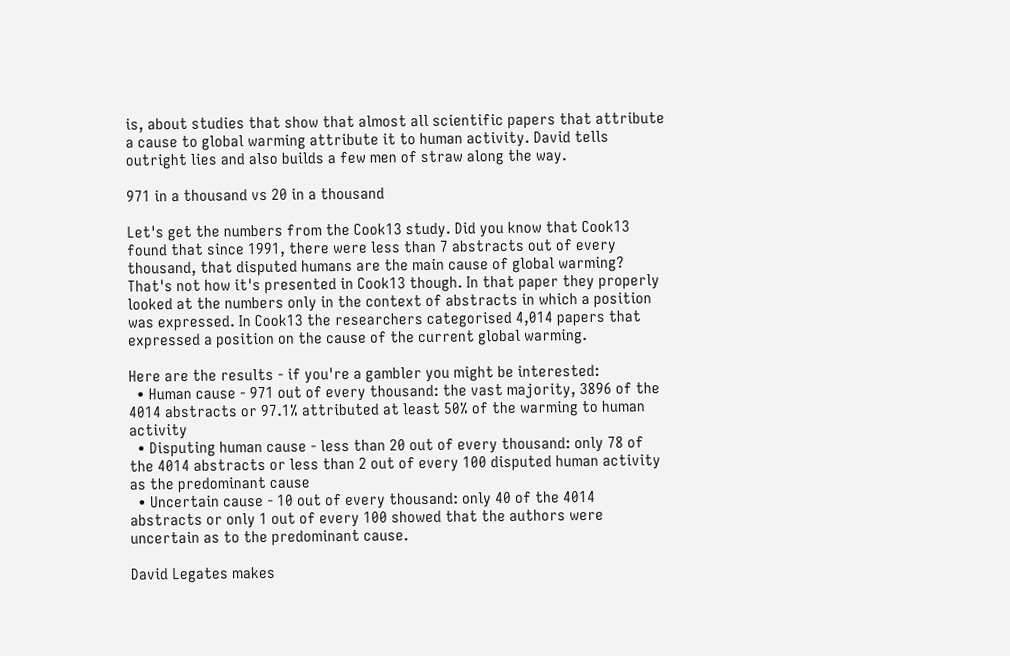is, about studies that show that almost all scientific papers that attribute a cause to global warming attribute it to human activity. David tells outright lies and also builds a few men of straw along the way.

971 in a thousand vs 20 in a thousand

Let's get the numbers from the Cook13 study. Did you know that Cook13 found that since 1991, there were less than 7 abstracts out of every thousand, that disputed humans are the main cause of global warming? That's not how it's presented in Cook13 though. In that paper they properly looked at the numbers only in the context of abstracts in which a position was expressed. In Cook13 the researchers categorised 4,014 papers that expressed a position on the cause of the current global warming.

Here are the results - if you're a gambler you might be interested:
  • Human cause - 971 out of every thousand: the vast majority, 3896 of the 4014 abstracts or 97.1% attributed at least 50% of the warming to human activity
  • Disputing human cause - less than 20 out of every thousand: only 78 of the 4014 abstracts or less than 2 out of every 100 disputed human activity as the predominant cause
  • Uncertain cause - 10 out of every thousand: only 40 of the 4014 abstracts or only 1 out of every 100 showed that the authors were uncertain as to the predominant cause.

David Legates makes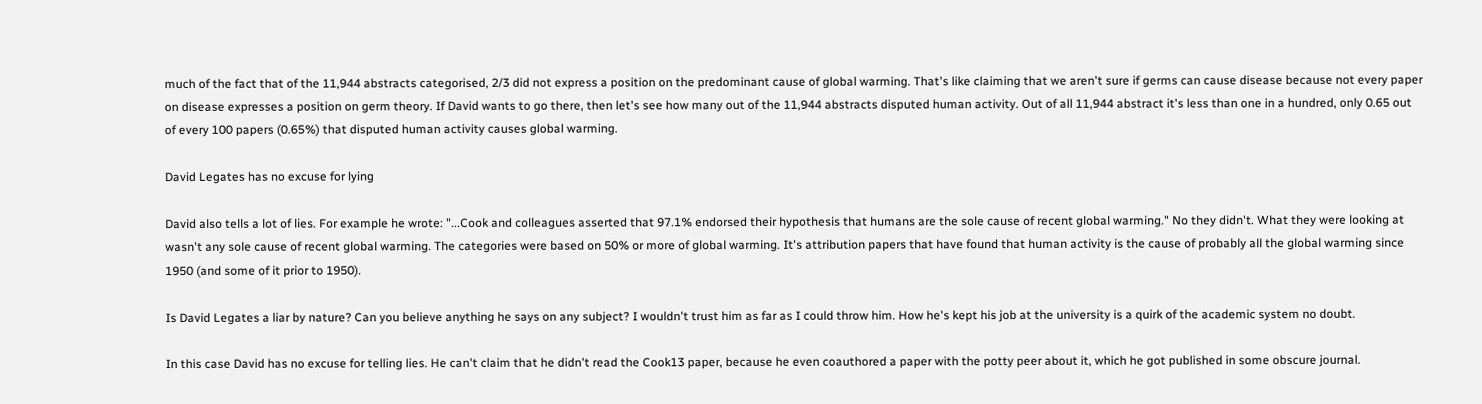much of the fact that of the 11,944 abstracts categorised, 2/3 did not express a position on the predominant cause of global warming. That's like claiming that we aren't sure if germs can cause disease because not every paper on disease expresses a position on germ theory. If David wants to go there, then let's see how many out of the 11,944 abstracts disputed human activity. Out of all 11,944 abstract it's less than one in a hundred, only 0.65 out of every 100 papers (0.65%) that disputed human activity causes global warming.

David Legates has no excuse for lying

David also tells a lot of lies. For example he wrote: "...Cook and colleagues asserted that 97.1% endorsed their hypothesis that humans are the sole cause of recent global warming." No they didn't. What they were looking at wasn't any sole cause of recent global warming. The categories were based on 50% or more of global warming. It's attribution papers that have found that human activity is the cause of probably all the global warming since 1950 (and some of it prior to 1950).

Is David Legates a liar by nature? Can you believe anything he says on any subject? I wouldn't trust him as far as I could throw him. How he's kept his job at the university is a quirk of the academic system no doubt.

In this case David has no excuse for telling lies. He can't claim that he didn't read the Cook13 paper, because he even coauthored a paper with the potty peer about it, which he got published in some obscure journal.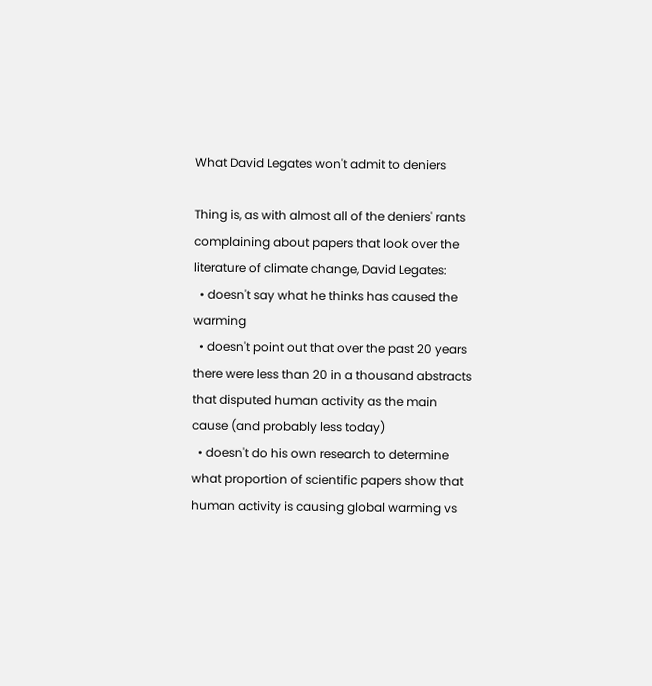What David Legates won't admit to deniers

Thing is, as with almost all of the deniers' rants complaining about papers that look over the literature of climate change, David Legates:
  • doesn't say what he thinks has caused the warming
  • doesn't point out that over the past 20 years there were less than 20 in a thousand abstracts that disputed human activity as the main cause (and probably less today)
  • doesn't do his own research to determine what proportion of scientific papers show that human activity is causing global warming vs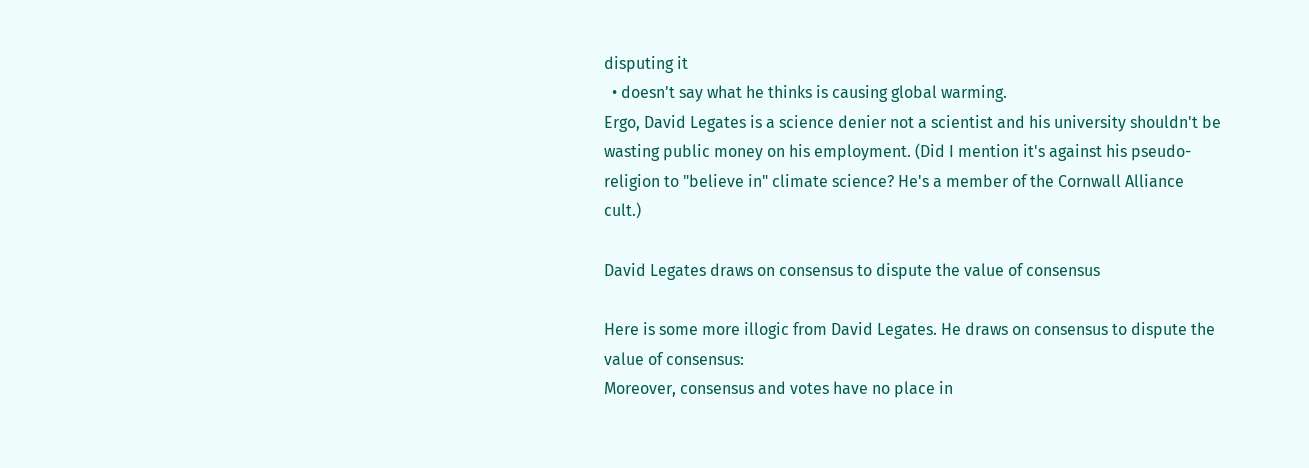disputing it
  • doesn't say what he thinks is causing global warming.
Ergo, David Legates is a science denier not a scientist and his university shouldn't be wasting public money on his employment. (Did I mention it's against his pseudo-religion to "believe in" climate science? He's a member of the Cornwall Alliance cult.)

David Legates draws on consensus to dispute the value of consensus

Here is some more illogic from David Legates. He draws on consensus to dispute the value of consensus:
Moreover, consensus and votes have no place in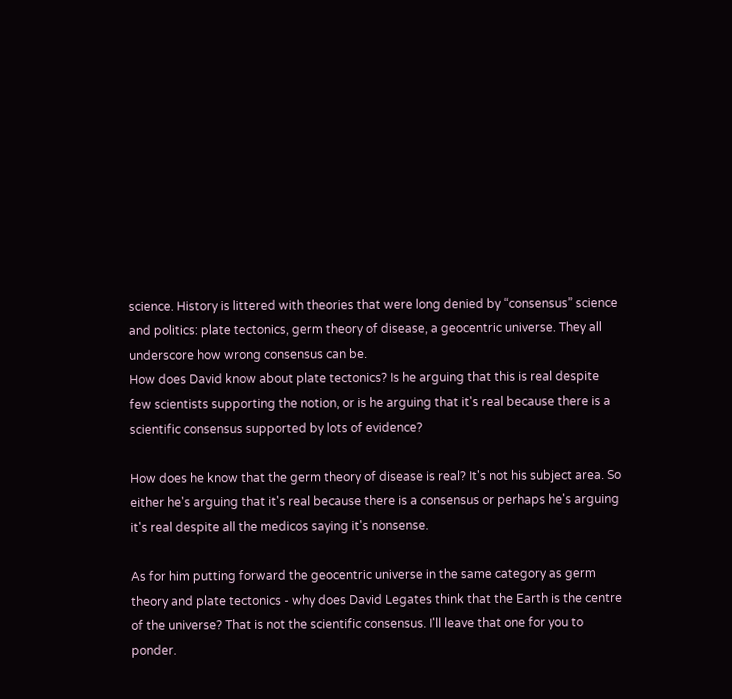science. History is littered with theories that were long denied by “consensus” science and politics: plate tectonics, germ theory of disease, a geocentric universe. They all underscore how wrong consensus can be.
How does David know about plate tectonics? Is he arguing that this is real despite few scientists supporting the notion, or is he arguing that it's real because there is a scientific consensus supported by lots of evidence?

How does he know that the germ theory of disease is real? It's not his subject area. So either he's arguing that it's real because there is a consensus or perhaps he's arguing it's real despite all the medicos saying it's nonsense.

As for him putting forward the geocentric universe in the same category as germ theory and plate tectonics - why does David Legates think that the Earth is the centre of the universe? That is not the scientific consensus. I'll leave that one for you to ponder.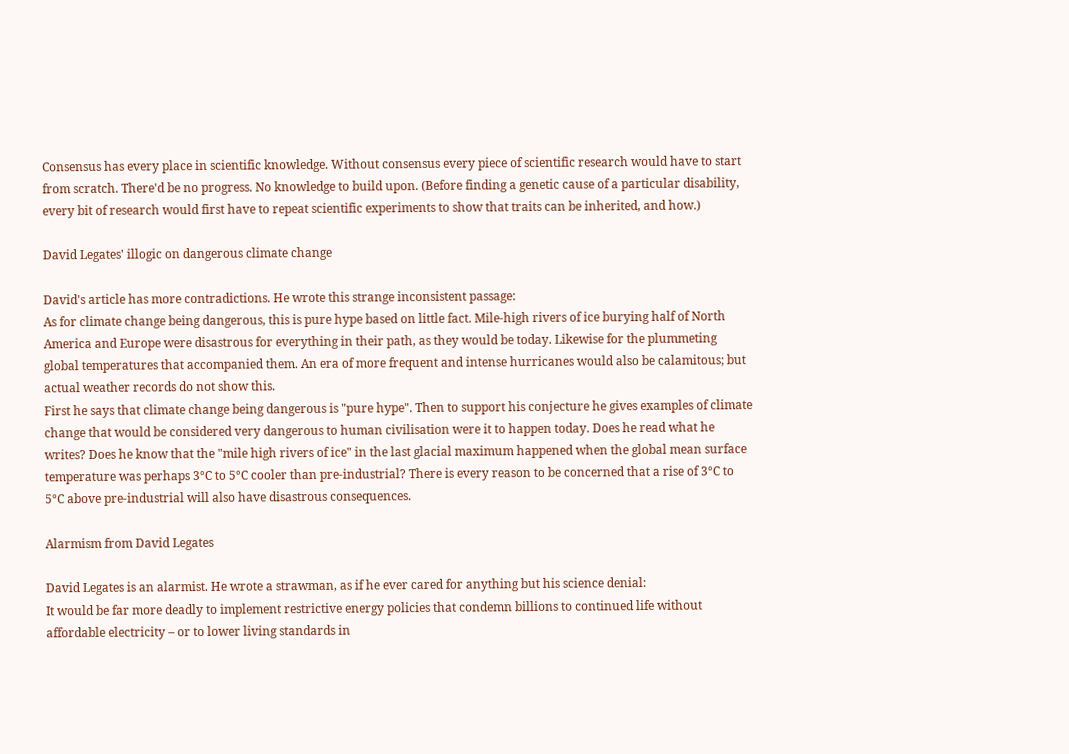Consensus has every place in scientific knowledge. Without consensus every piece of scientific research would have to start from scratch. There'd be no progress. No knowledge to build upon. (Before finding a genetic cause of a particular disability, every bit of research would first have to repeat scientific experiments to show that traits can be inherited, and how.)

David Legates' illogic on dangerous climate change

David's article has more contradictions. He wrote this strange inconsistent passage:
As for climate change being dangerous, this is pure hype based on little fact. Mile-high rivers of ice burying half of North America and Europe were disastrous for everything in their path, as they would be today. Likewise for the plummeting global temperatures that accompanied them. An era of more frequent and intense hurricanes would also be calamitous; but actual weather records do not show this.
First he says that climate change being dangerous is "pure hype". Then to support his conjecture he gives examples of climate change that would be considered very dangerous to human civilisation were it to happen today. Does he read what he writes? Does he know that the "mile high rivers of ice" in the last glacial maximum happened when the global mean surface temperature was perhaps 3°C to 5°C cooler than pre-industrial? There is every reason to be concerned that a rise of 3°C to 5°C above pre-industrial will also have disastrous consequences.

Alarmism from David Legates

David Legates is an alarmist. He wrote a strawman, as if he ever cared for anything but his science denial:
It would be far more deadly to implement restrictive energy policies that condemn billions to continued life without affordable electricity – or to lower living standards in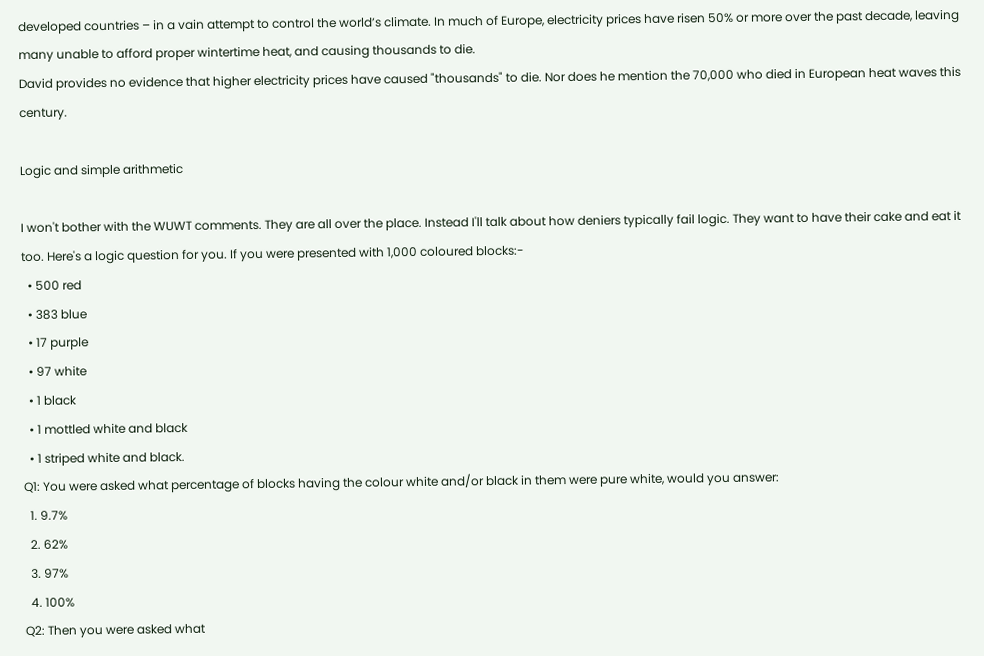developed countries – in a vain attempt to control the world’s climate. In much of Europe, electricity prices have risen 50% or more over the past decade, leaving many unable to afford proper wintertime heat, and causing thousands to die.
David provides no evidence that higher electricity prices have caused "thousands" to die. Nor does he mention the 70,000 who died in European heat waves this century.

Logic and simple arithmetic

I won't bother with the WUWT comments. They are all over the place. Instead I'll talk about how deniers typically fail logic. They want to have their cake and eat it too. Here's a logic question for you. If you were presented with 1,000 coloured blocks:-
  • 500 red
  • 383 blue
  • 17 purple
  • 97 white
  • 1 black
  • 1 mottled white and black
  • 1 striped white and black.
Q1: You were asked what percentage of blocks having the colour white and/or black in them were pure white, would you answer:
  1. 9.7%
  2. 62%
  3. 97%
  4. 100%
Q2: Then you were asked what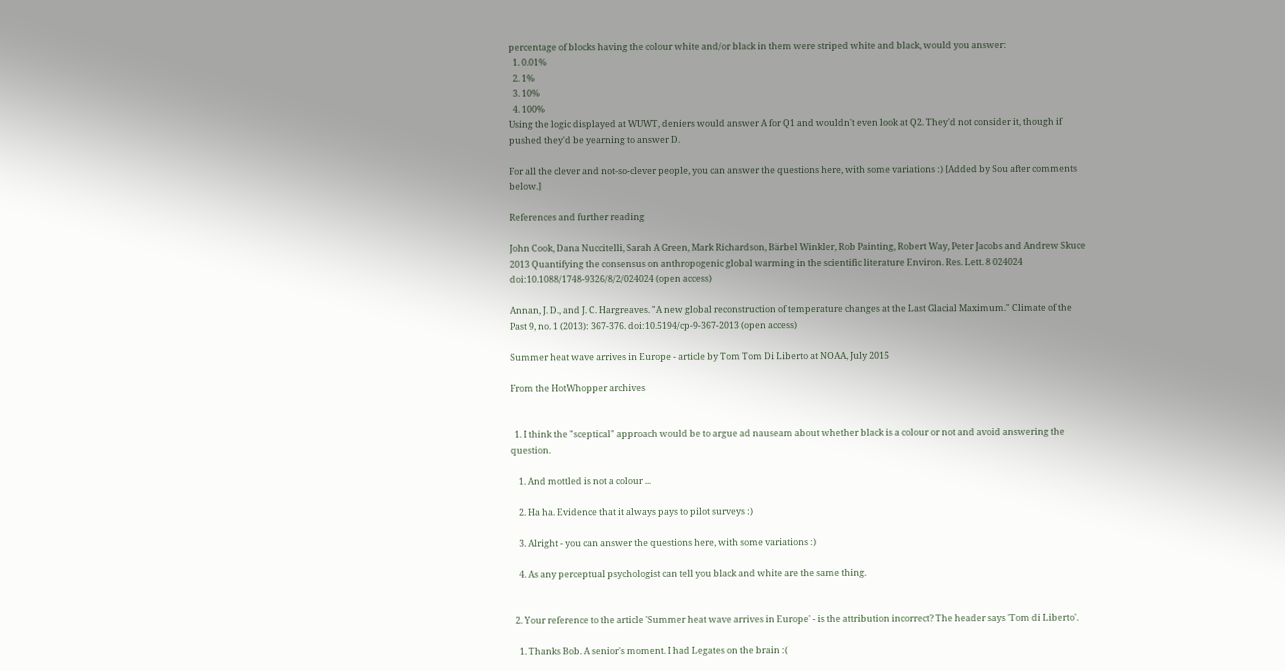percentage of blocks having the colour white and/or black in them were striped white and black, would you answer:
  1. 0.01%
  2. 1%
  3. 10%
  4. 100%
Using the logic displayed at WUWT, deniers would answer A for Q1 and wouldn't even look at Q2. They'd not consider it, though if pushed they'd be yearning to answer D.

For all the clever and not-so-clever people, you can answer the questions here, with some variations :) [Added by Sou after comments below.]

References and further reading

John Cook, Dana Nuccitelli, Sarah A Green, Mark Richardson, Bärbel Winkler, Rob Painting, Robert Way, Peter Jacobs and Andrew Skuce 2013 Quantifying the consensus on anthropogenic global warming in the scientific literature Environ. Res. Lett. 8 024024 doi:10.1088/1748-9326/8/2/024024 (open access)

Annan, J. D., and J. C. Hargreaves. "A new global reconstruction of temperature changes at the Last Glacial Maximum." Climate of the Past 9, no. 1 (2013): 367-376. doi:10.5194/cp-9-367-2013 (open access)

Summer heat wave arrives in Europe - article by Tom Tom Di Liberto at NOAA, July 2015

From the HotWhopper archives


  1. I think the "sceptical" approach would be to argue ad nauseam about whether black is a colour or not and avoid answering the question.

    1. And mottled is not a colour ...

    2. Ha ha. Evidence that it always pays to pilot surveys :)

    3. Alright - you can answer the questions here, with some variations :)

    4. As any perceptual psychologist can tell you black and white are the same thing.


  2. Your reference to the article 'Summer heat wave arrives in Europe' - is the attribution incorrect? The header says 'Tom di Liberto'.

    1. Thanks Bob. A senior's moment. I had Legates on the brain :(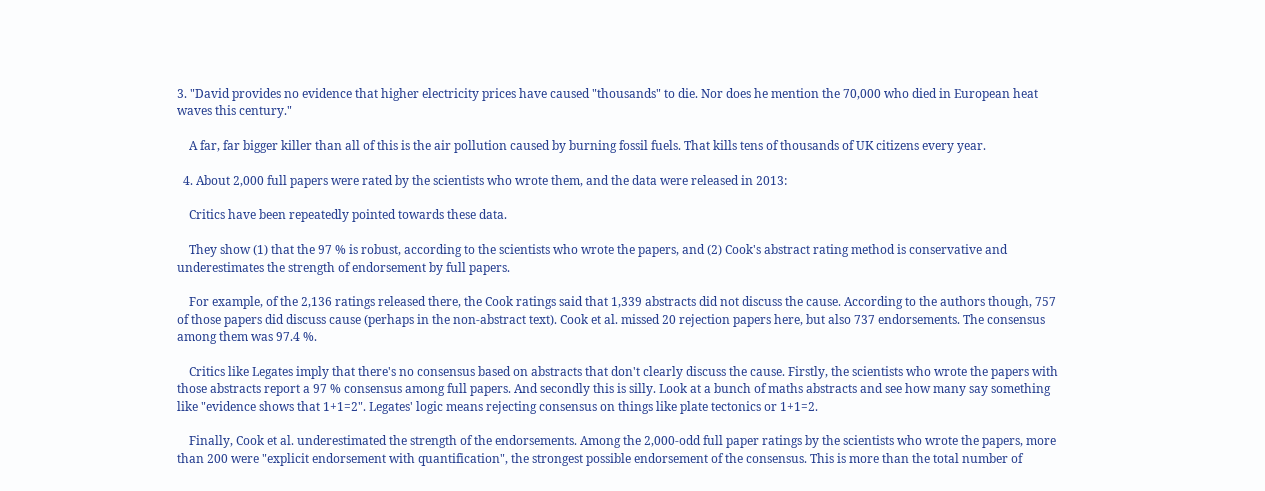3. "David provides no evidence that higher electricity prices have caused "thousands" to die. Nor does he mention the 70,000 who died in European heat waves this century."

    A far, far bigger killer than all of this is the air pollution caused by burning fossil fuels. That kills tens of thousands of UK citizens every year.

  4. About 2,000 full papers were rated by the scientists who wrote them, and the data were released in 2013:

    Critics have been repeatedly pointed towards these data.

    They show (1) that the 97 % is robust, according to the scientists who wrote the papers, and (2) Cook's abstract rating method is conservative and underestimates the strength of endorsement by full papers.

    For example, of the 2,136 ratings released there, the Cook ratings said that 1,339 abstracts did not discuss the cause. According to the authors though, 757 of those papers did discuss cause (perhaps in the non-abstract text). Cook et al. missed 20 rejection papers here, but also 737 endorsements. The consensus among them was 97.4 %.

    Critics like Legates imply that there's no consensus based on abstracts that don't clearly discuss the cause. Firstly, the scientists who wrote the papers with those abstracts report a 97 % consensus among full papers. And secondly this is silly. Look at a bunch of maths abstracts and see how many say something like "evidence shows that 1+1=2". Legates' logic means rejecting consensus on things like plate tectonics or 1+1=2.

    Finally, Cook et al. underestimated the strength of the endorsements. Among the 2,000-odd full paper ratings by the scientists who wrote the papers, more than 200 were "explicit endorsement with quantification", the strongest possible endorsement of the consensus. This is more than the total number of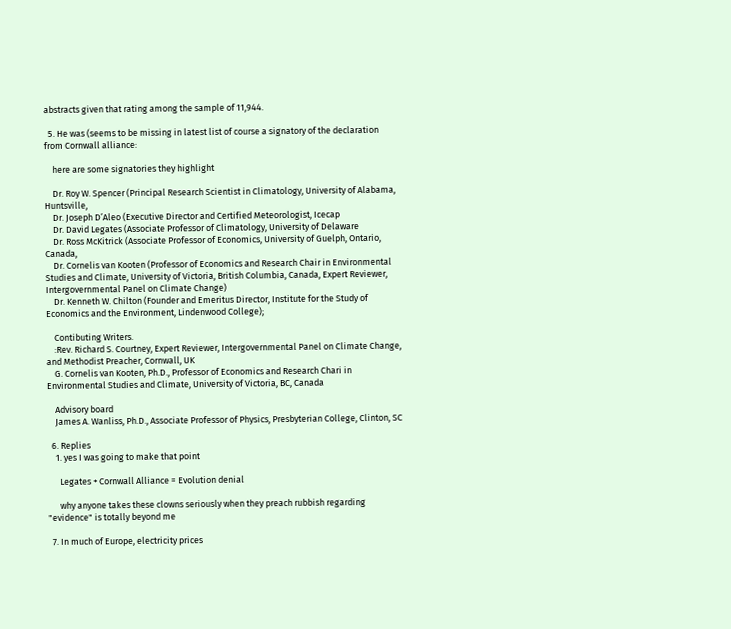abstracts given that rating among the sample of 11,944.

  5. He was (seems to be missing in latest list of course a signatory of the declaration from Cornwall alliance:

    here are some signatories they highlight

    Dr. Roy W. Spencer (Principal Research Scientist in Climatology, University of Alabama, Huntsville,
    Dr. Joseph D’Aleo (Executive Director and Certified Meteorologist, Icecap
    Dr. David Legates (Associate Professor of Climatology, University of Delaware
    Dr. Ross McKitrick (Associate Professor of Economics, University of Guelph, Ontario, Canada,
    Dr. Cornelis van Kooten (Professor of Economics and Research Chair in Environmental Studies and Climate, University of Victoria, British Columbia, Canada, Expert Reviewer, Intergovernmental Panel on Climate Change)
    Dr. Kenneth W. Chilton (Founder and Emeritus Director, Institute for the Study of Economics and the Environment, Lindenwood College);

    Contibuting Writers.
    :Rev. Richard S. Courtney, Expert Reviewer, Intergovernmental Panel on Climate Change, and Methodist Preacher, Cornwall, UK
    G. Cornelis van Kooten, Ph.D., Professor of Economics and Research Chari in Environmental Studies and Climate, University of Victoria, BC, Canada

    Advisory board
    James A. Wanliss, Ph.D., Associate Professor of Physics, Presbyterian College, Clinton, SC

  6. Replies
    1. yes I was going to make that point

      Legates + Cornwall Alliance = Evolution denial

      why anyone takes these clowns seriously when they preach rubbish regarding "evidence" is totally beyond me

  7. In much of Europe, electricity prices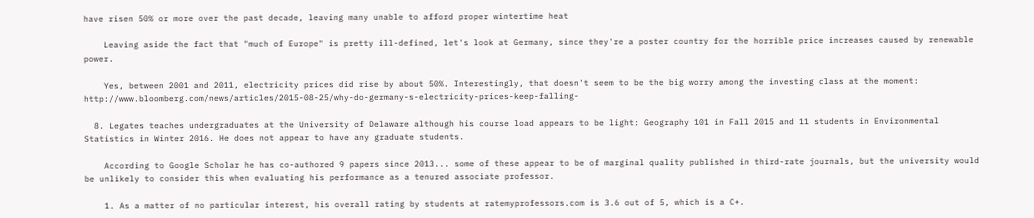have risen 50% or more over the past decade, leaving many unable to afford proper wintertime heat

    Leaving aside the fact that "much of Europe" is pretty ill-defined, let's look at Germany, since they're a poster country for the horrible price increases caused by renewable power.

    Yes, between 2001 and 2011, electricity prices did rise by about 50%. Interestingly, that doesn't seem to be the big worry among the investing class at the moment: http://www.bloomberg.com/news/articles/2015-08-25/why-do-germany-s-electricity-prices-keep-falling-

  8. Legates teaches undergraduates at the University of Delaware although his course load appears to be light: Geography 101 in Fall 2015 and 11 students in Environmental Statistics in Winter 2016. He does not appear to have any graduate students.

    According to Google Scholar he has co-authored 9 papers since 2013... some of these appear to be of marginal quality published in third-rate journals, but the university would be unlikely to consider this when evaluating his performance as a tenured associate professor.

    1. As a matter of no particular interest, his overall rating by students at ratemyprofessors.com is 3.6 out of 5, which is a C+.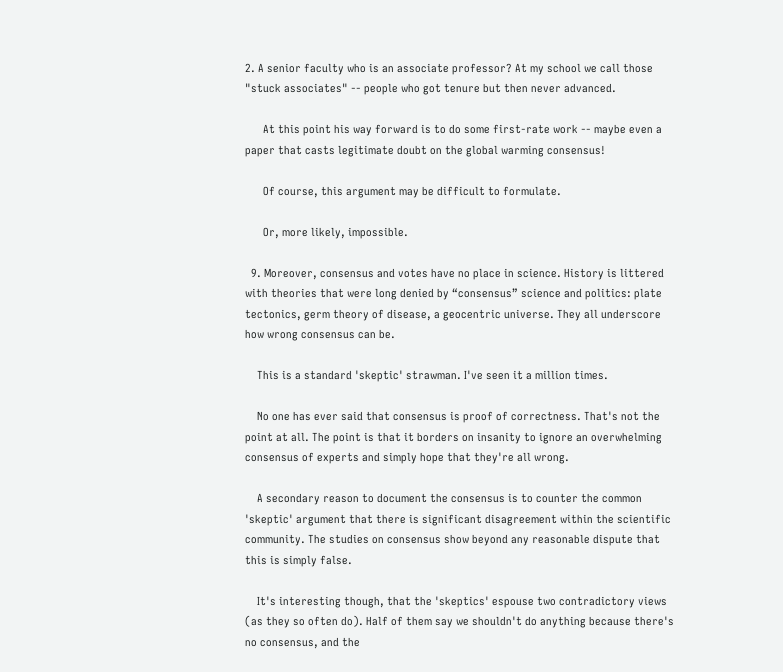2. A senior faculty who is an associate professor? At my school we call those "stuck associates" -- people who got tenure but then never advanced.

      At this point his way forward is to do some first-rate work -- maybe even a paper that casts legitimate doubt on the global warming consensus!

      Of course, this argument may be difficult to formulate.

      Or, more likely, impossible.

  9. Moreover, consensus and votes have no place in science. History is littered with theories that were long denied by “consensus” science and politics: plate tectonics, germ theory of disease, a geocentric universe. They all underscore how wrong consensus can be.

    This is a standard 'skeptic' strawman. I've seen it a million times.

    No one has ever said that consensus is proof of correctness. That's not the point at all. The point is that it borders on insanity to ignore an overwhelming consensus of experts and simply hope that they're all wrong.

    A secondary reason to document the consensus is to counter the common 'skeptic' argument that there is significant disagreement within the scientific community. The studies on consensus show beyond any reasonable dispute that this is simply false.

    It's interesting though, that the 'skeptics' espouse two contradictory views (as they so often do). Half of them say we shouldn't do anything because there's no consensus, and the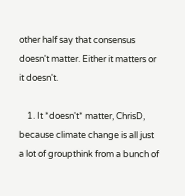other half say that consensus doesn't matter. Either it matters or it doesn't.

    1. It *doesn't* matter, ChrisD, because climate change is all just a lot of groupthink from a bunch of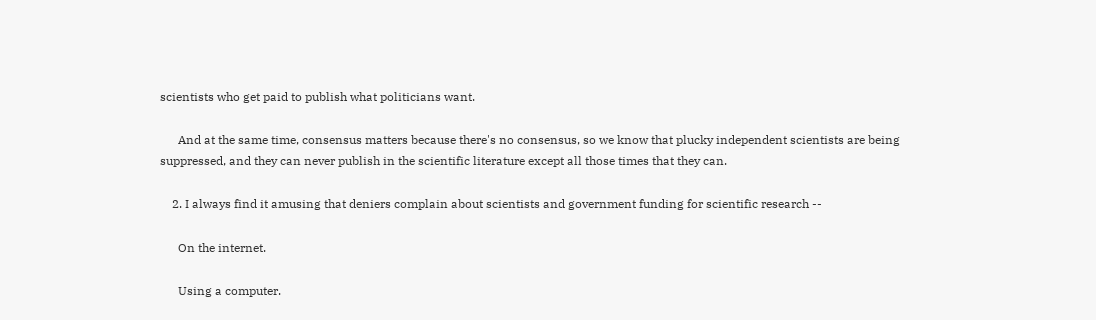scientists who get paid to publish what politicians want.

      And at the same time, consensus matters because there's no consensus, so we know that plucky independent scientists are being suppressed, and they can never publish in the scientific literature except all those times that they can.

    2. I always find it amusing that deniers complain about scientists and government funding for scientific research --

      On the internet.

      Using a computer.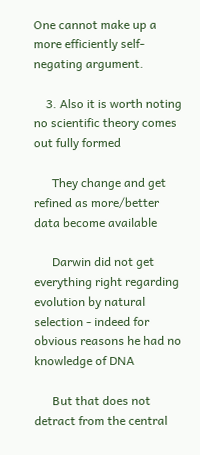One cannot make up a more efficiently self-negating argument.

    3. Also it is worth noting no scientific theory comes out fully formed

      They change and get refined as more/better data become available

      Darwin did not get everything right regarding evolution by natural selection - indeed for obvious reasons he had no knowledge of DNA

      But that does not detract from the central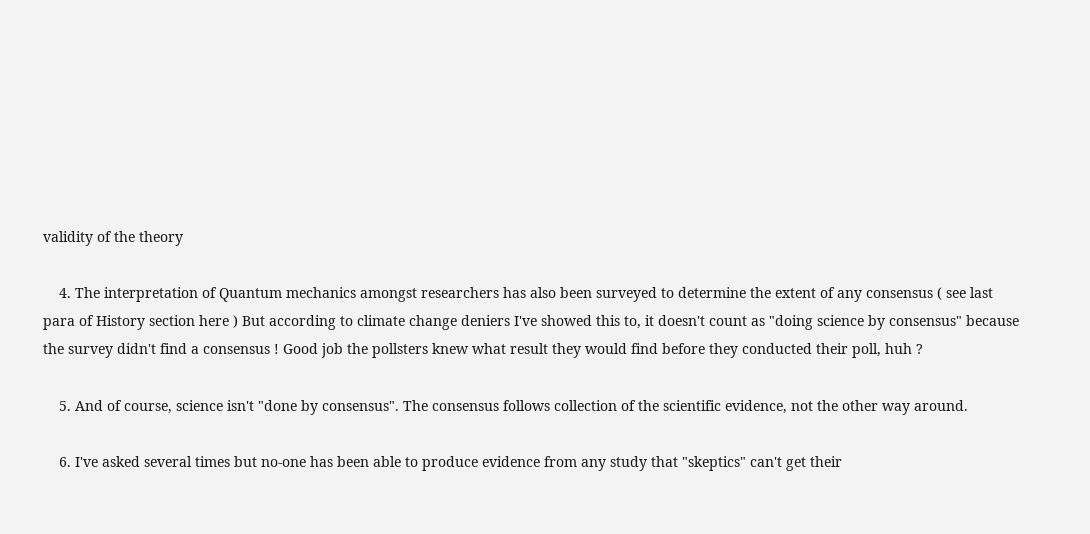validity of the theory

    4. The interpretation of Quantum mechanics amongst researchers has also been surveyed to determine the extent of any consensus ( see last para of History section here ) But according to climate change deniers I've showed this to, it doesn't count as "doing science by consensus" because the survey didn't find a consensus ! Good job the pollsters knew what result they would find before they conducted their poll, huh ?

    5. And of course, science isn't "done by consensus". The consensus follows collection of the scientific evidence, not the other way around.

    6. I've asked several times but no-one has been able to produce evidence from any study that "skeptics" can't get their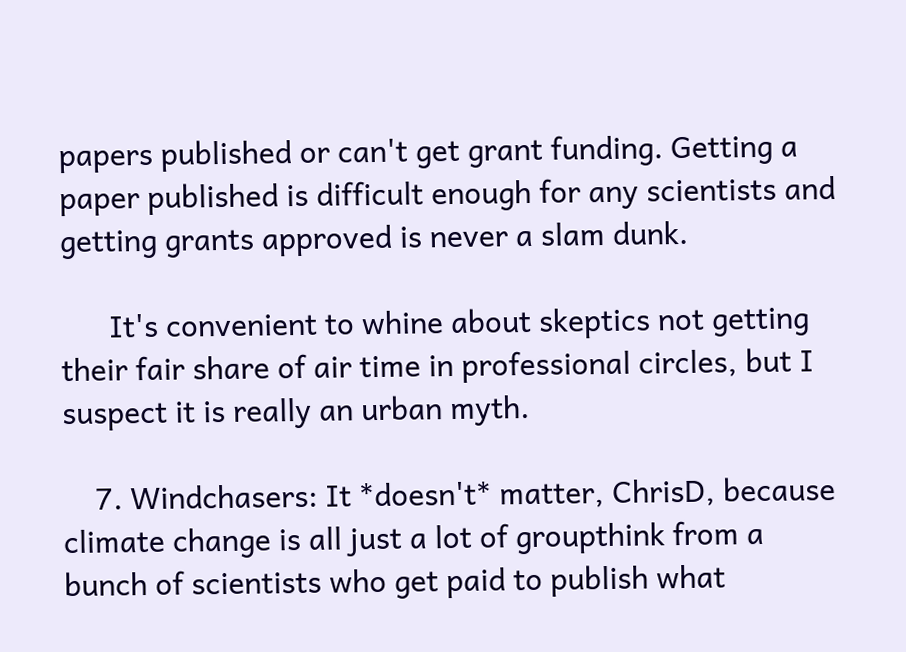papers published or can't get grant funding. Getting a paper published is difficult enough for any scientists and getting grants approved is never a slam dunk.

      It's convenient to whine about skeptics not getting their fair share of air time in professional circles, but I suspect it is really an urban myth.

    7. Windchasers: It *doesn't* matter, ChrisD, because climate change is all just a lot of groupthink from a bunch of scientists who get paid to publish what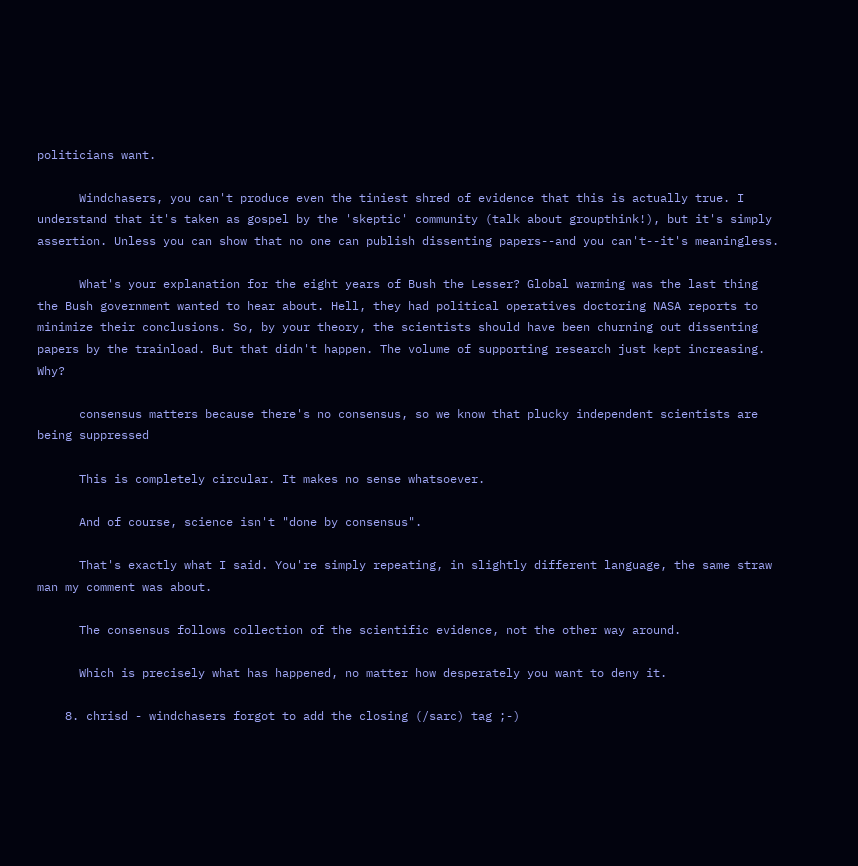politicians want.

      Windchasers, you can't produce even the tiniest shred of evidence that this is actually true. I understand that it's taken as gospel by the 'skeptic' community (talk about groupthink!), but it's simply assertion. Unless you can show that no one can publish dissenting papers--and you can't--it's meaningless.

      What's your explanation for the eight years of Bush the Lesser? Global warming was the last thing the Bush government wanted to hear about. Hell, they had political operatives doctoring NASA reports to minimize their conclusions. So, by your theory, the scientists should have been churning out dissenting papers by the trainload. But that didn't happen. The volume of supporting research just kept increasing. Why?

      consensus matters because there's no consensus, so we know that plucky independent scientists are being suppressed

      This is completely circular. It makes no sense whatsoever.

      And of course, science isn't "done by consensus".

      That's exactly what I said. You're simply repeating, in slightly different language, the same straw man my comment was about.

      The consensus follows collection of the scientific evidence, not the other way around.

      Which is precisely what has happened, no matter how desperately you want to deny it.

    8. chrisd - windchasers forgot to add the closing (/sarc) tag ;-)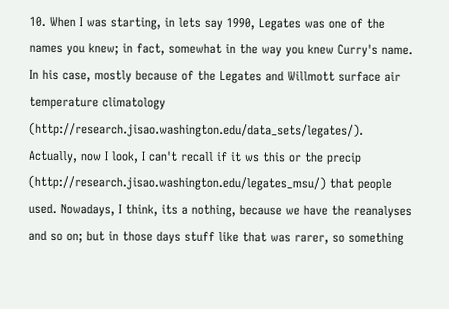10. When I was starting, in lets say 1990, Legates was one of the names you knew; in fact, somewhat in the way you knew Curry's name. In his case, mostly because of the Legates and Willmott surface air temperature climatology (http://research.jisao.washington.edu/data_sets/legates/). Actually, now I look, I can't recall if it ws this or the precip (http://research.jisao.washington.edu/legates_msu/) that people used. Nowadays, I think, its a nothing, because we have the reanalyses and so on; but in those days stuff like that was rarer, so something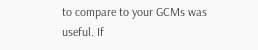to compare to your GCMs was useful. If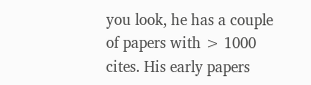you look, he has a couple of papers with > 1000 cites. His early papers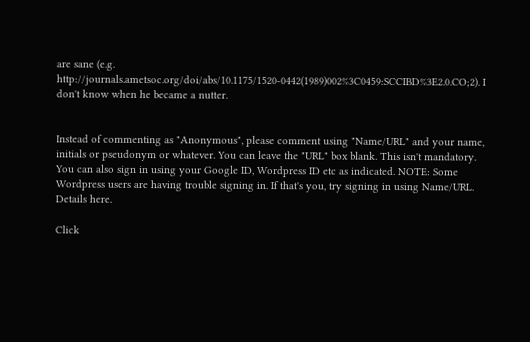are sane (e.g. http://journals.ametsoc.org/doi/abs/10.1175/1520-0442(1989)002%3C0459:SCCIBD%3E2.0.CO;2). I don't know when he became a nutter.


Instead of commenting as "Anonymous", please comment using "Name/URL" and your name, initials or pseudonym or whatever. You can leave the "URL" box blank. This isn't mandatory. You can also sign in using your Google ID, Wordpress ID etc as indicated. NOTE: Some Wordpress users are having trouble signing in. If that's you, try signing in using Name/URL. Details here.

Click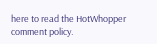here to read the HotWhopper comment policy.